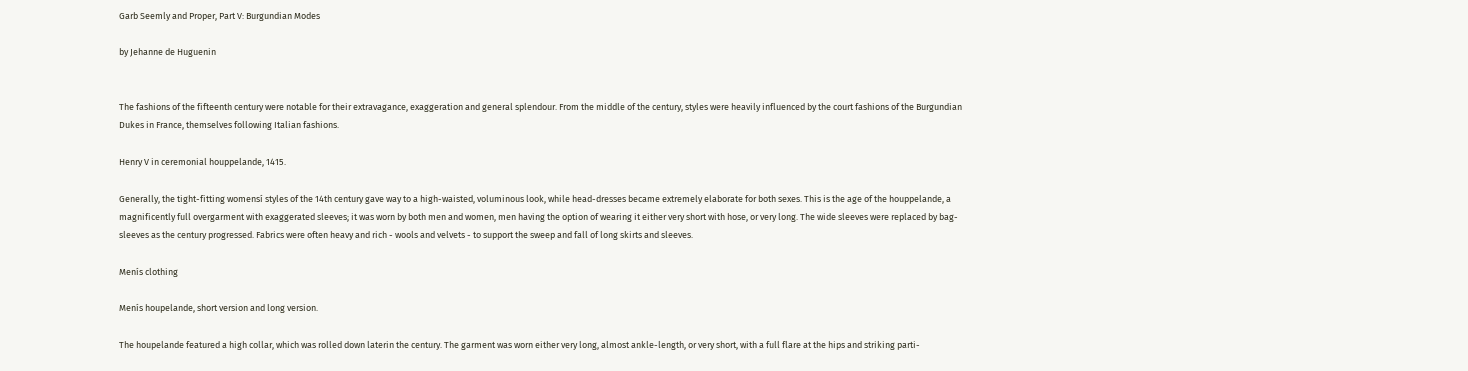Garb Seemly and Proper, Part V: Burgundian Modes

by Jehanne de Huguenin


The fashions of the fifteenth century were notable for their extravagance, exaggeration and general splendour. From the middle of the century, styles were heavily influenced by the court fashions of the Burgundian Dukes in France, themselves following Italian fashions.

Henry V in ceremonial houppelande, 1415.

Generally, the tight-fitting womensí styles of the 14th century gave way to a high-waisted, voluminous look, while head-dresses became extremely elaborate for both sexes. This is the age of the houppelande, a magnificently full overgarment with exaggerated sleeves; it was worn by both men and women, men having the option of wearing it either very short with hose, or very long. The wide sleeves were replaced by bag-sleeves as the century progressed. Fabrics were often heavy and rich - wools and velvets - to support the sweep and fall of long skirts and sleeves.

Menís clothing

Menís houpelande, short version and long version.

The houpelande featured a high collar, which was rolled down laterin the century. The garment was worn either very long, almost ankle-length, or very short, with a full flare at the hips and striking parti-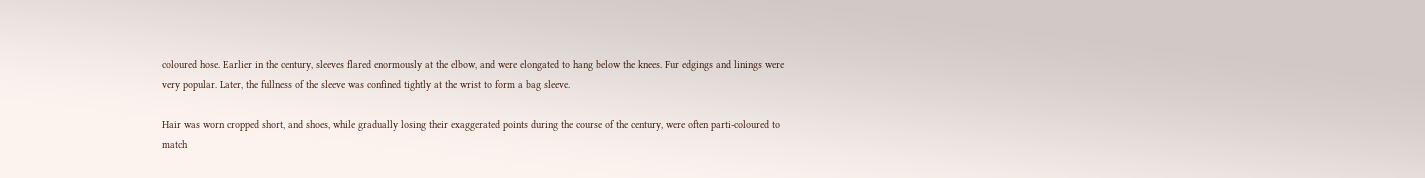coloured hose. Earlier in the century, sleeves flared enormously at the elbow, and were elongated to hang below the knees. Fur edgings and linings were very popular. Later, the fullness of the sleeve was confined tightly at the wrist to form a bag sleeve.

Hair was worn cropped short, and shoes, while gradually losing their exaggerated points during the course of the century, were often parti-coloured to match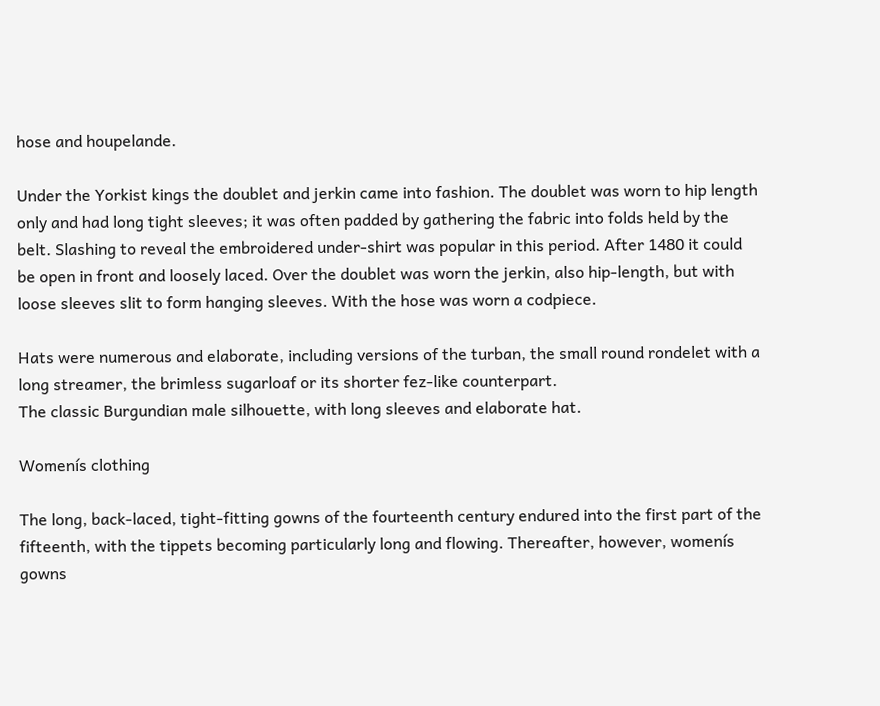hose and houpelande.

Under the Yorkist kings the doublet and jerkin came into fashion. The doublet was worn to hip length only and had long tight sleeves; it was often padded by gathering the fabric into folds held by the belt. Slashing to reveal the embroidered under-shirt was popular in this period. After 1480 it could be open in front and loosely laced. Over the doublet was worn the jerkin, also hip-length, but with loose sleeves slit to form hanging sleeves. With the hose was worn a codpiece.

Hats were numerous and elaborate, including versions of the turban, the small round rondelet with a long streamer, the brimless sugarloaf or its shorter fez-like counterpart.
The classic Burgundian male silhouette, with long sleeves and elaborate hat.

Womenís clothing

The long, back-laced, tight-fitting gowns of the fourteenth century endured into the first part of the fifteenth, with the tippets becoming particularly long and flowing. Thereafter, however, womenís gowns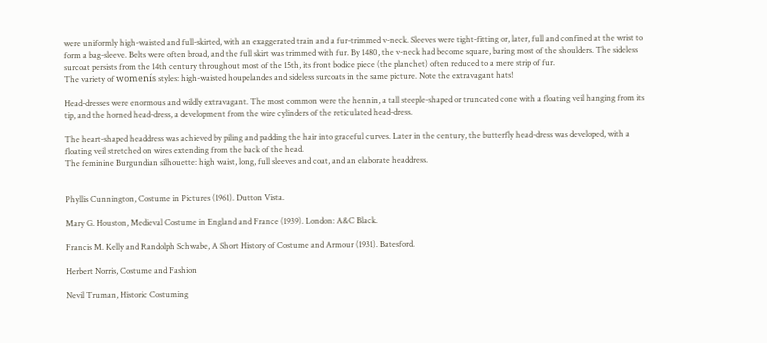were uniformly high-waisted and full-skirted, with an exaggerated train and a fur-trimmed v-neck. Sleeves were tight-fitting or, later, full and confined at the wrist to form a bag-sleeve. Belts were often broad, and the full skirt was trimmed with fur. By 1480, the v-neck had become square, baring most of the shoulders. The sideless surcoat persists from the 14th century throughout most of the 15th, its front bodice piece (the planchet) often reduced to a mere strip of fur.
The variety of womenís styles: high-waisted houpelandes and sideless surcoats in the same picture. Note the extravagant hats!

Head-dresses were enormous and wildly extravagant. The most common were the hennin, a tall steeple-shaped or truncated cone with a floating veil hanging from its tip, and the horned head-dress, a development from the wire cylinders of the reticulated head-dress.

The heart-shaped headdress was achieved by piling and padding the hair into graceful curves. Later in the century, the butterfly head-dress was developed, with a floating veil stretched on wires extending from the back of the head.
The feminine Burgundian silhouette: high waist, long, full sleeves and coat, and an elaborate headdress.


Phyllis Cunnington, Costume in Pictures (1961). Dutton Vista.

Mary G. Houston, Medieval Costume in England and France (1939). London: A&C Black.

Francis M. Kelly and Randolph Schwabe, A Short History of Costume and Armour (1931). Batesford.

Herbert Norris, Costume and Fashion

Nevil Truman, Historic Costuming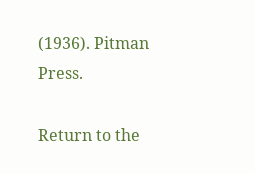(1936). Pitman Press.

Return to the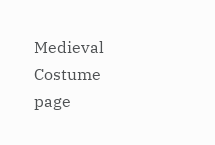Medieval Costume page